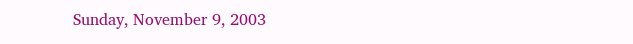Sunday, November 9, 2003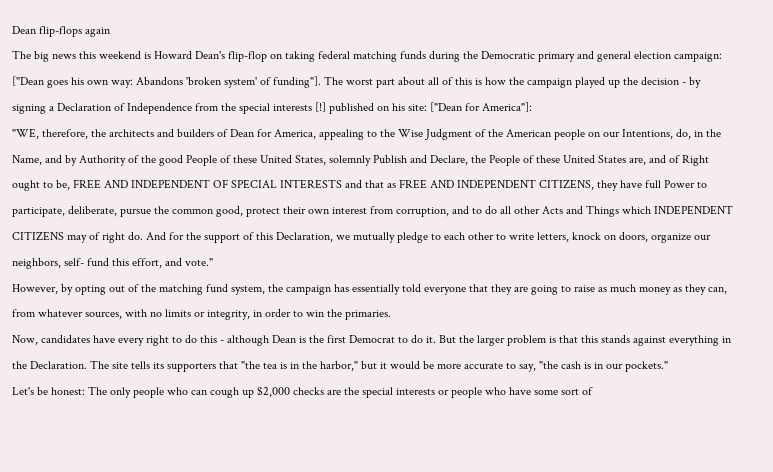Dean flip-flops again
The big news this weekend is Howard Dean's flip-flop on taking federal matching funds during the Democratic primary and general election campaign: ["Dean goes his own way: Abandons 'broken system' of funding"]. The worst part about all of this is how the campaign played up the decision - by signing a Declaration of Independence from the special interests [!] published on his site: ["Dean for America"]:
"WE, therefore, the architects and builders of Dean for America, appealing to the Wise Judgment of the American people on our Intentions, do, in the Name, and by Authority of the good People of these United States, solemnly Publish and Declare, the People of these United States are, and of Right ought to be, FREE AND INDEPENDENT OF SPECIAL INTERESTS and that as FREE AND INDEPENDENT CITIZENS, they have full Power to participate, deliberate, pursue the common good, protect their own interest from corruption, and to do all other Acts and Things which INDEPENDENT CITIZENS may of right do. And for the support of this Declaration, we mutually pledge to each other to write letters, knock on doors, organize our neighbors, self- fund this effort, and vote."
However, by opting out of the matching fund system, the campaign has essentially told everyone that they are going to raise as much money as they can, from whatever sources, with no limits or integrity, in order to win the primaries.
Now, candidates have every right to do this - although Dean is the first Democrat to do it. But the larger problem is that this stands against everything in the Declaration. The site tells its supporters that "the tea is in the harbor," but it would be more accurate to say, "the cash is in our pockets."
Let's be honest: The only people who can cough up $2,000 checks are the special interests or people who have some sort of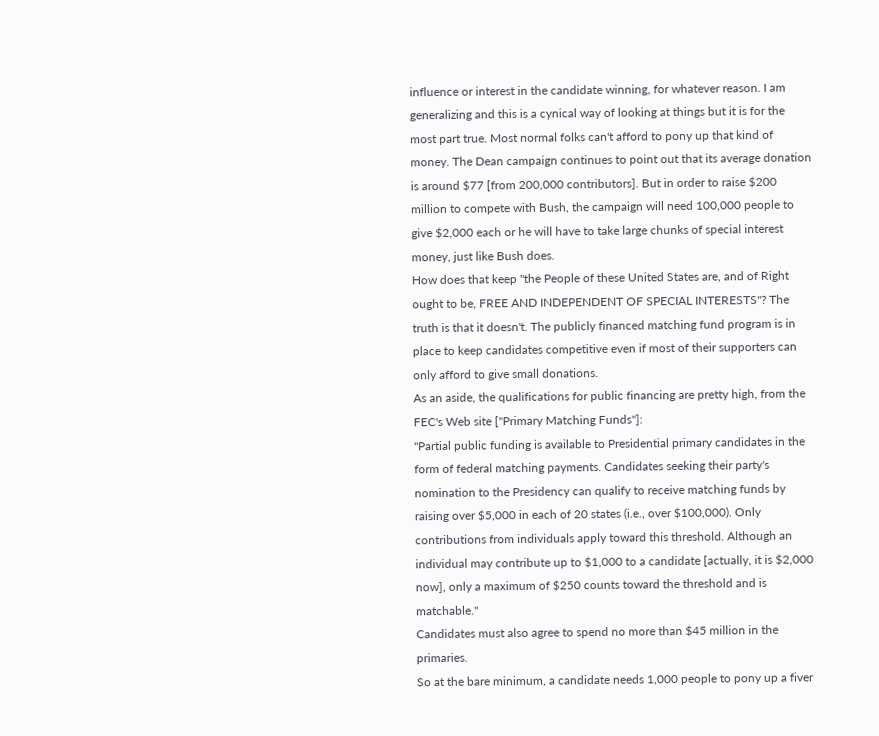influence or interest in the candidate winning, for whatever reason. I am generalizing and this is a cynical way of looking at things but it is for the most part true. Most normal folks can't afford to pony up that kind of money. The Dean campaign continues to point out that its average donation is around $77 [from 200,000 contributors]. But in order to raise $200 million to compete with Bush, the campaign will need 100,000 people to give $2,000 each or he will have to take large chunks of special interest money, just like Bush does.
How does that keep "the People of these United States are, and of Right ought to be, FREE AND INDEPENDENT OF SPECIAL INTERESTS"? The truth is that it doesn't. The publicly financed matching fund program is in place to keep candidates competitive even if most of their supporters can only afford to give small donations.
As an aside, the qualifications for public financing are pretty high, from the FEC's Web site ["Primary Matching Funds"]:
"Partial public funding is available to Presidential primary candidates in the form of federal matching payments. Candidates seeking their party's nomination to the Presidency can qualify to receive matching funds by raising over $5,000 in each of 20 states (i.e., over $100,000). Only contributions from individuals apply toward this threshold. Although an individual may contribute up to $1,000 to a candidate [actually, it is $2,000 now], only a maximum of $250 counts toward the threshold and is matchable."
Candidates must also agree to spend no more than $45 million in the primaries.
So at the bare minimum, a candidate needs 1,000 people to pony up a fiver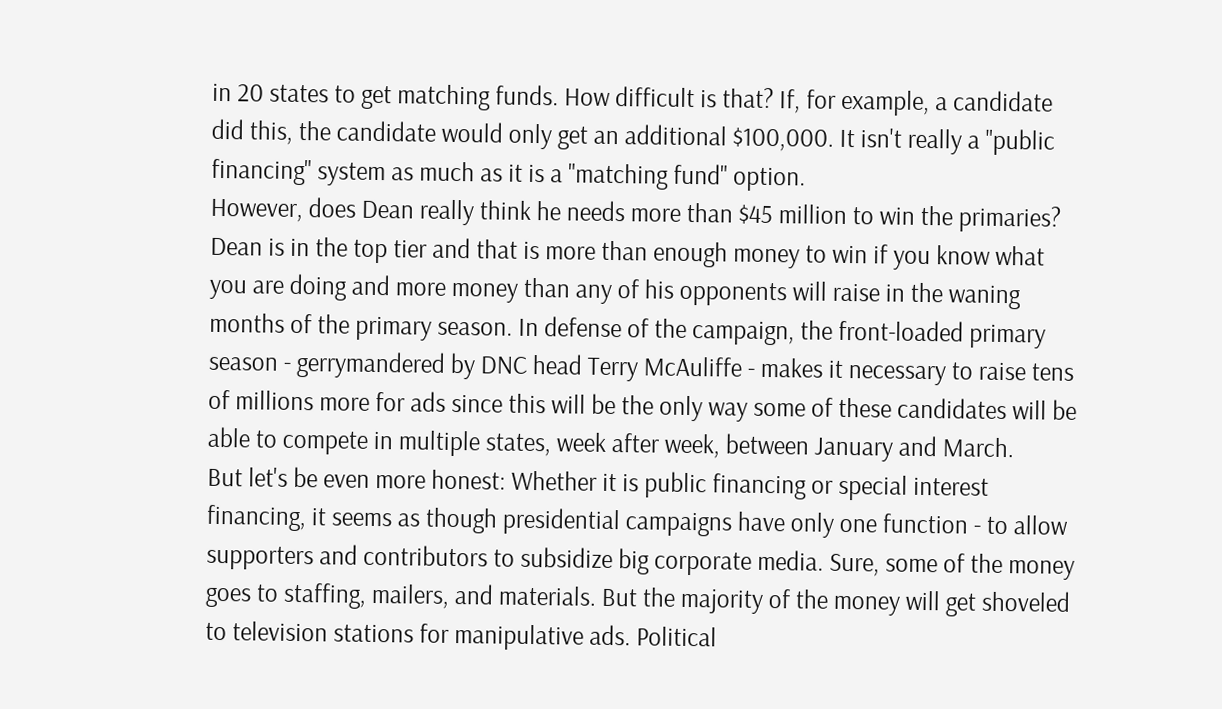in 20 states to get matching funds. How difficult is that? If, for example, a candidate did this, the candidate would only get an additional $100,000. It isn't really a "public financing" system as much as it is a "matching fund" option.
However, does Dean really think he needs more than $45 million to win the primaries? Dean is in the top tier and that is more than enough money to win if you know what you are doing and more money than any of his opponents will raise in the waning months of the primary season. In defense of the campaign, the front-loaded primary season - gerrymandered by DNC head Terry McAuliffe - makes it necessary to raise tens of millions more for ads since this will be the only way some of these candidates will be able to compete in multiple states, week after week, between January and March.
But let's be even more honest: Whether it is public financing or special interest financing, it seems as though presidential campaigns have only one function - to allow supporters and contributors to subsidize big corporate media. Sure, some of the money goes to staffing, mailers, and materials. But the majority of the money will get shoveled to television stations for manipulative ads. Political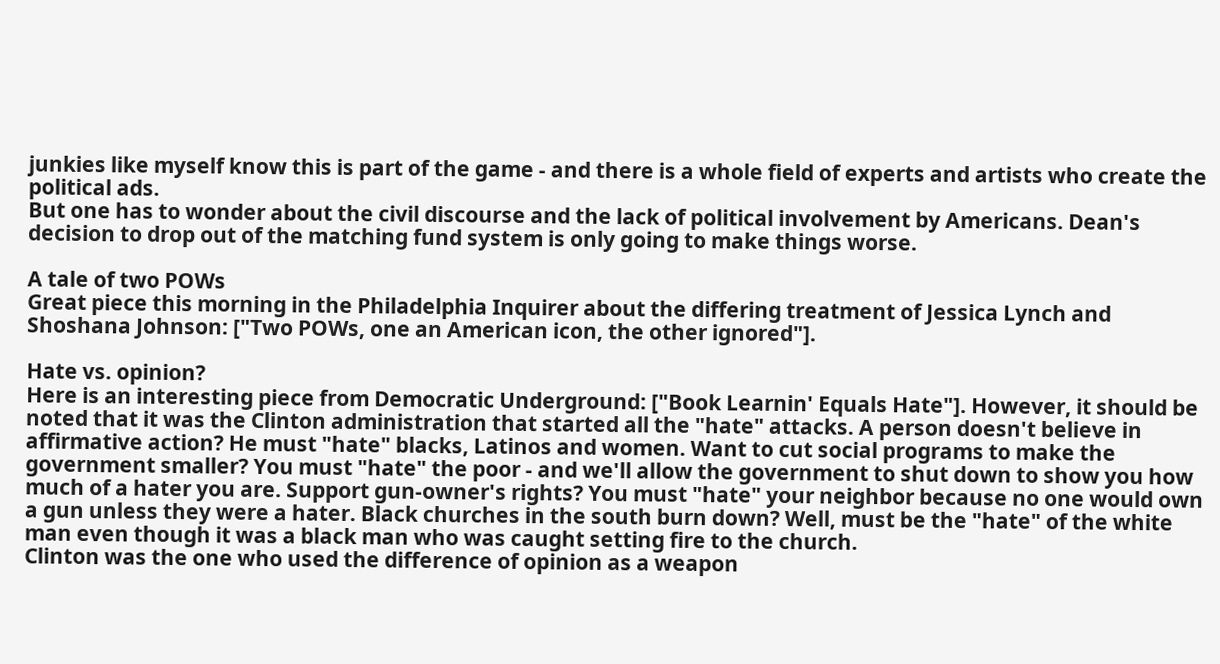junkies like myself know this is part of the game - and there is a whole field of experts and artists who create the political ads.
But one has to wonder about the civil discourse and the lack of political involvement by Americans. Dean's decision to drop out of the matching fund system is only going to make things worse.

A tale of two POWs
Great piece this morning in the Philadelphia Inquirer about the differing treatment of Jessica Lynch and Shoshana Johnson: ["Two POWs, one an American icon, the other ignored"].

Hate vs. opinion?
Here is an interesting piece from Democratic Underground: ["Book Learnin' Equals Hate"]. However, it should be noted that it was the Clinton administration that started all the "hate" attacks. A person doesn't believe in affirmative action? He must "hate" blacks, Latinos and women. Want to cut social programs to make the government smaller? You must "hate" the poor - and we'll allow the government to shut down to show you how much of a hater you are. Support gun-owner's rights? You must "hate" your neighbor because no one would own a gun unless they were a hater. Black churches in the south burn down? Well, must be the "hate" of the white man even though it was a black man who was caught setting fire to the church.
Clinton was the one who used the difference of opinion as a weapon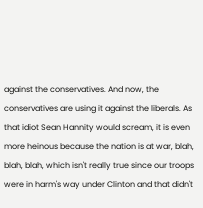against the conservatives. And now, the conservatives are using it against the liberals. As that idiot Sean Hannity would scream, it is even more heinous because the nation is at war, blah, blah, blah, which isn't really true since our troops were in harm's way under Clinton and that didn't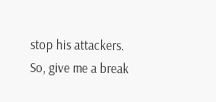stop his attackers. So, give me a break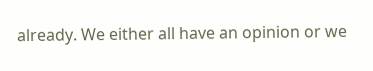already. We either all have an opinion or we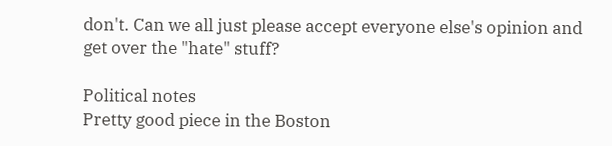don't. Can we all just please accept everyone else's opinion and get over the "hate" stuff?

Political notes
Pretty good piece in the Boston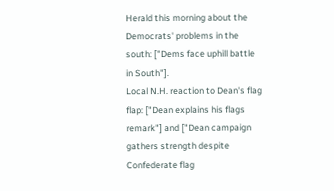Herald this morning about the Democrats' problems in the south: ["Dems face uphill battle in South"].
Local N.H. reaction to Dean's flag flap: ["Dean explains his flags remark"] and ["Dean campaign gathers strength despite Confederate flag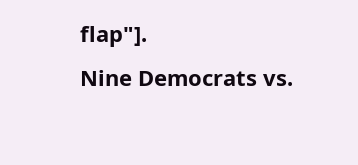flap"].
Nine Democrats vs.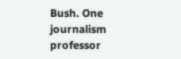Bush. One journalism professor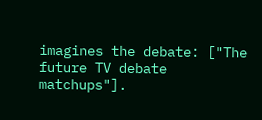imagines the debate: ["The future TV debate matchups"].